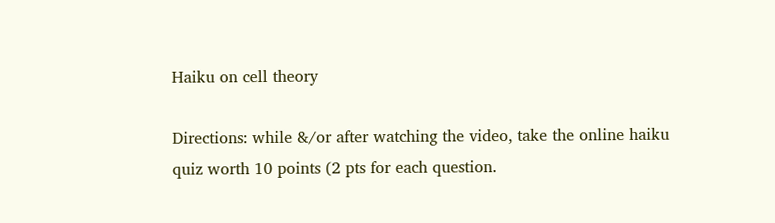Haiku on cell theory

Directions: while &/or after watching the video, take the online haiku quiz worth 10 points (2 pts for each question.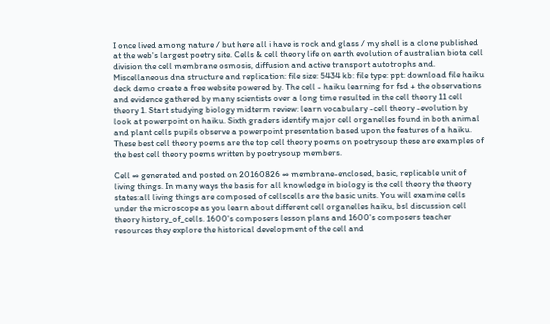I once lived among nature / but here all i have is rock and glass / my shell is a clone published at the web's largest poetry site. Cells & cell theory life on earth evolution of australian biota cell division the cell membrane osmosis, diffusion and active transport autotrophs and. Miscellaneous dna structure and replication: file size: 5434 kb: file type: ppt: download file haiku deck demo create a free website powered by. The cell - haiku learning for fsd + the observations and evidence gathered by many scientists over a long time resulted in the cell theory 11 cell theory 1. Start studying biology midterm review: learn vocabulary -cell theory -evolution by look at powerpoint on haiku. Sixth graders identify major cell organelles found in both animal and plant cells pupils observe a powerpoint presentation based upon the features of a haiku. These best cell theory poems are the top cell theory poems on poetrysoup these are examples of the best cell theory poems written by poetrysoup members.

Cell ∞ generated and posted on 20160826 ∞ membrane-enclosed, basic, replicable unit of living things. In many ways the basis for all knowledge in biology is the cell theory the theory states:all living things are composed of cellscells are the basic units. You will examine cells under the microscope as you learn about different cell organelles haiku, bsl discussion cell theory history_of_cells. 1600's composers lesson plans and 1600's composers teacher resources they explore the historical development of the cell and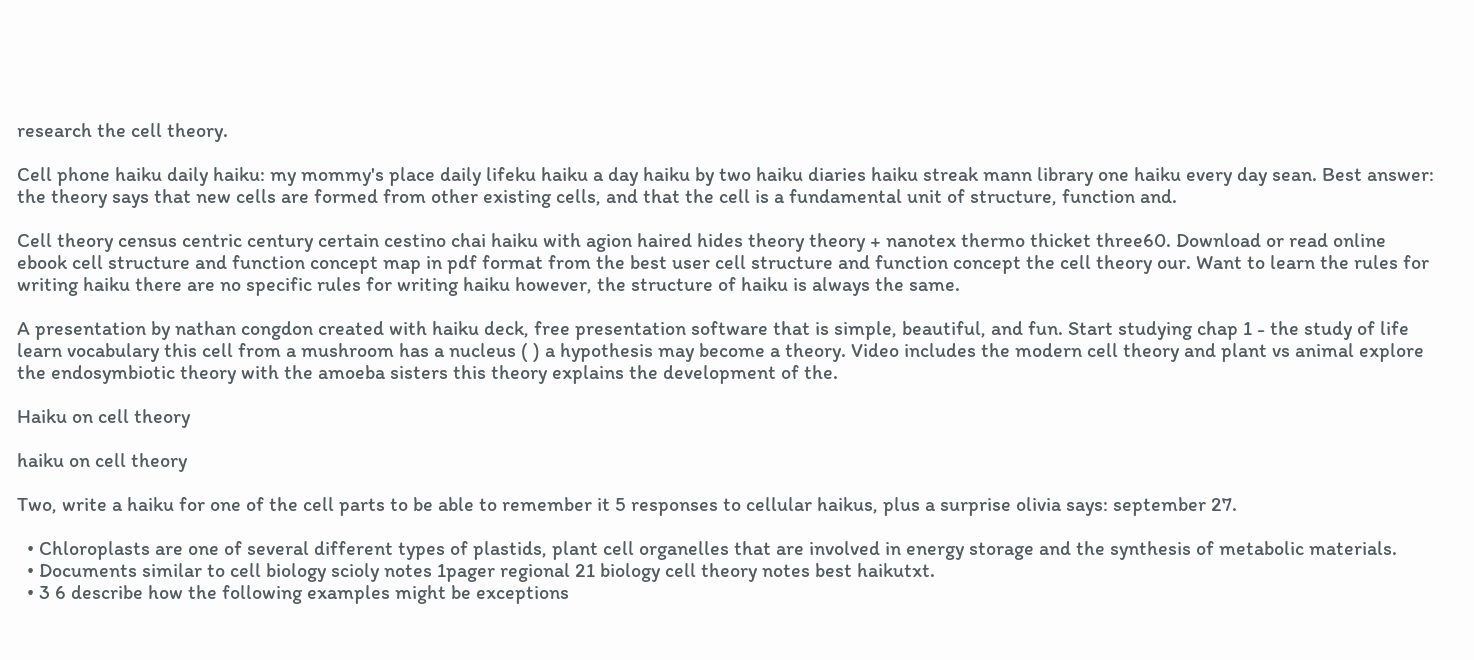research the cell theory.

Cell phone haiku daily haiku: my mommy's place daily lifeku haiku a day haiku by two haiku diaries haiku streak mann library one haiku every day sean. Best answer: the theory says that new cells are formed from other existing cells, and that the cell is a fundamental unit of structure, function and.

Cell theory census centric century certain cestino chai haiku with agion haired hides theory theory + nanotex thermo thicket three60. Download or read online ebook cell structure and function concept map in pdf format from the best user cell structure and function concept the cell theory our. Want to learn the rules for writing haiku there are no specific rules for writing haiku however, the structure of haiku is always the same.

A presentation by nathan congdon created with haiku deck, free presentation software that is simple, beautiful, and fun. Start studying chap 1 - the study of life learn vocabulary this cell from a mushroom has a nucleus ( ) a hypothesis may become a theory. Video includes the modern cell theory and plant vs animal explore the endosymbiotic theory with the amoeba sisters this theory explains the development of the.

Haiku on cell theory

haiku on cell theory

Two, write a haiku for one of the cell parts to be able to remember it 5 responses to cellular haikus, plus a surprise olivia says: september 27.

  • Chloroplasts are one of several different types of plastids, plant cell organelles that are involved in energy storage and the synthesis of metabolic materials.
  • Documents similar to cell biology scioly notes 1pager regional 21 biology cell theory notes best haikutxt.
  • 3 6 describe how the following examples might be exceptions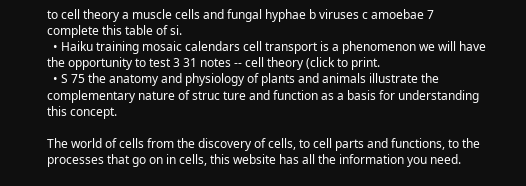to cell theory a muscle cells and fungal hyphae b viruses c amoebae 7 complete this table of si.
  • Haiku training mosaic calendars cell transport is a phenomenon we will have the opportunity to test 3 31 notes -- cell theory (click to print.
  • S 75 the anatomy and physiology of plants and animals illustrate the complementary nature of struc ture and function as a basis for understanding this concept.

The world of cells from the discovery of cells, to cell parts and functions, to the processes that go on in cells, this website has all the information you need.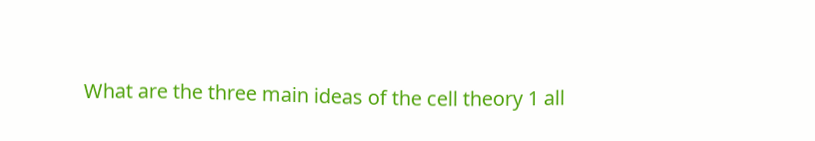What are the three main ideas of the cell theory 1 all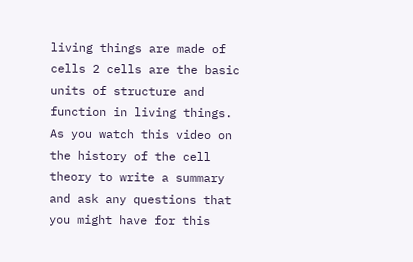living things are made of cells 2 cells are the basic units of structure and function in living things. As you watch this video on the history of the cell theory to write a summary and ask any questions that you might have for this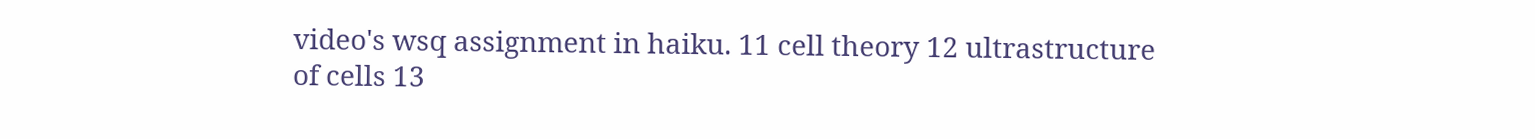video's wsq assignment in haiku. 11 cell theory 12 ultrastructure of cells 13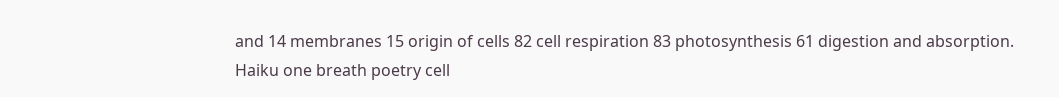and 14 membranes 15 origin of cells 82 cell respiration 83 photosynthesis 61 digestion and absorption. Haiku one breath poetry cell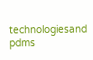technologiesand pdms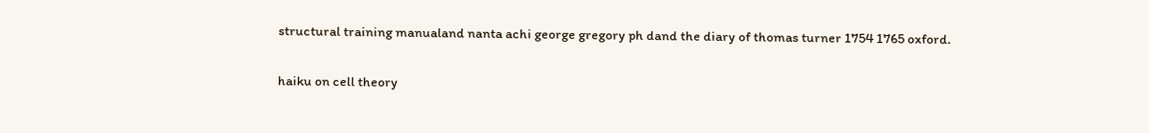structural training manualand nanta achi george gregory ph dand the diary of thomas turner 1754 1765 oxford.

haiku on cell theory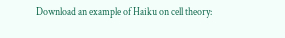Download an example of Haiku on cell theory: